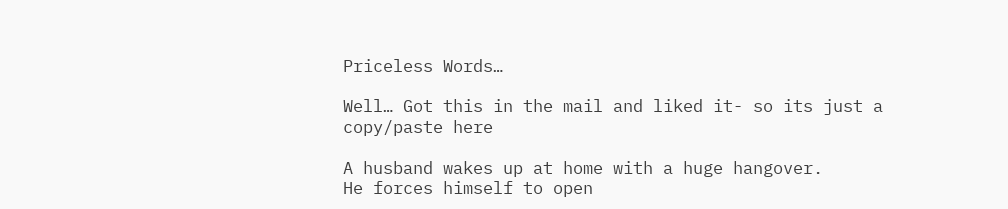Priceless Words…

Well… Got this in the mail and liked it- so its just a copy/paste here

A husband wakes up at home with a huge hangover.
He forces himself to open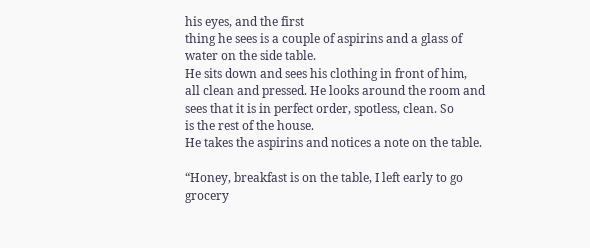his eyes, and the first
thing he sees is a couple of aspirins and a glass of
water on the side table.
He sits down and sees his clothing in front of him,
all clean and pressed. He looks around the room and
sees that it is in perfect order, spotless, clean. So
is the rest of the house.
He takes the aspirins and notices a note on the table.

“Honey, breakfast is on the table, I left early to go
grocery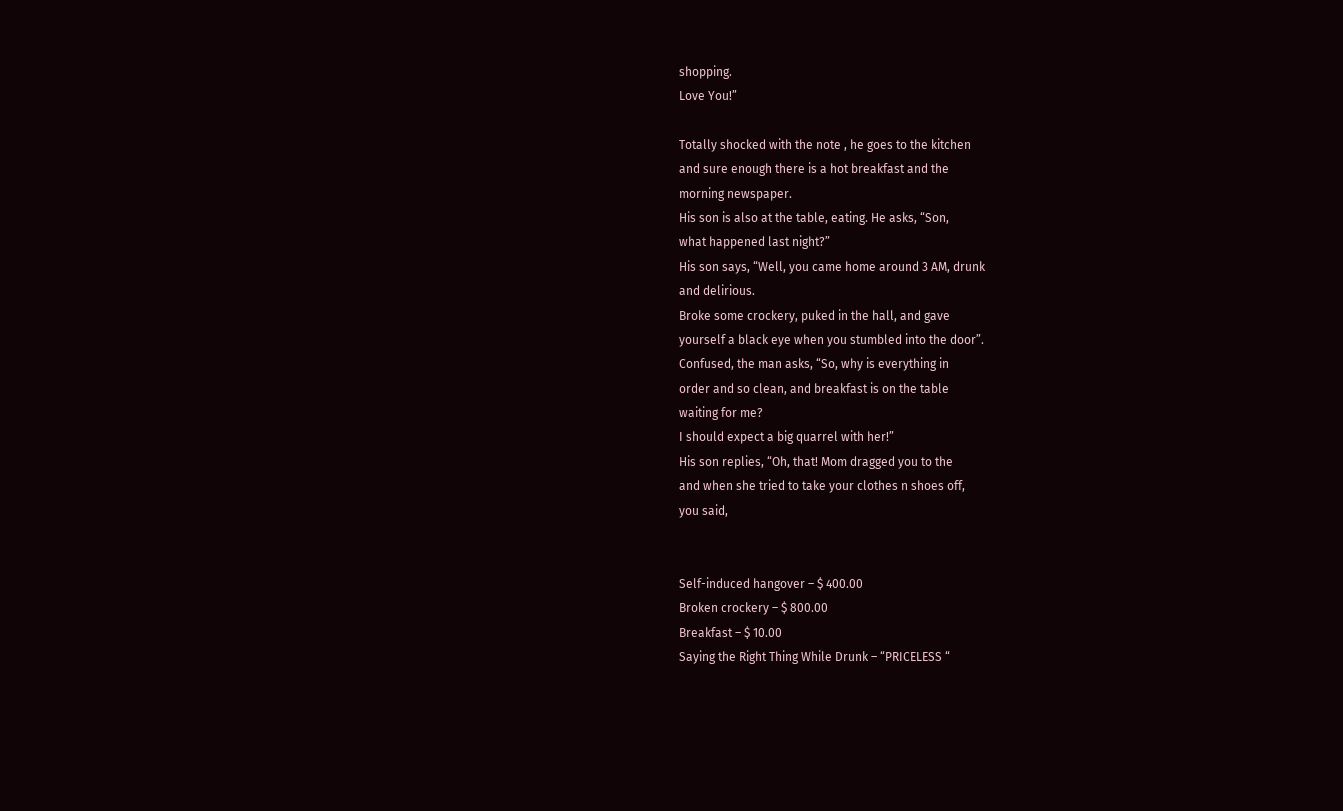shopping.
Love You!”

Totally shocked with the note , he goes to the kitchen
and sure enough there is a hot breakfast and the
morning newspaper.
His son is also at the table, eating. He asks, “Son,
what happened last night?”
His son says, “Well, you came home around 3 AM, drunk
and delirious.
Broke some crockery, puked in the hall, and gave
yourself a black eye when you stumbled into the door”.
Confused, the man asks, “So, why is everything in
order and so clean, and breakfast is on the table
waiting for me?
I should expect a big quarrel with her!”
His son replies, “Oh, that! Mom dragged you to the
and when she tried to take your clothes n shoes off,
you said,


Self-induced hangover – $ 400.00
Broken crockery – $ 800.00
Breakfast – $ 10.00
Saying the Right Thing While Drunk – “PRICELESS “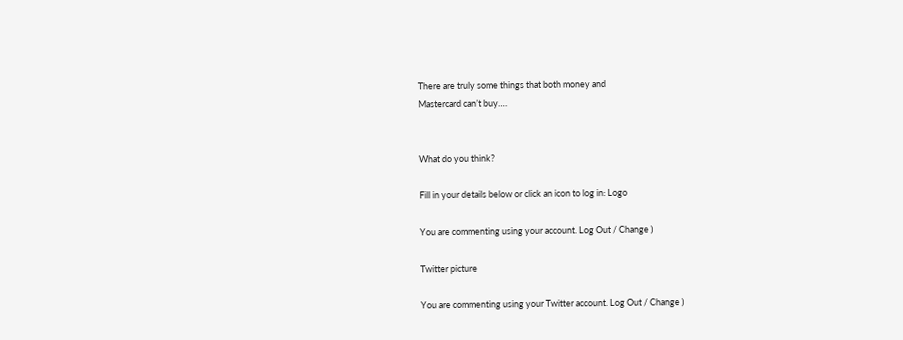There are truly some things that both money and
Mastercard can’t buy….


What do you think?

Fill in your details below or click an icon to log in: Logo

You are commenting using your account. Log Out / Change )

Twitter picture

You are commenting using your Twitter account. Log Out / Change )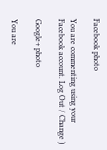Facebook photo

You are commenting using your Facebook account. Log Out / Change )

Google+ photo

You are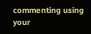commenting using your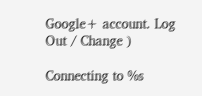Google+ account. Log Out / Change )

Connecting to %s